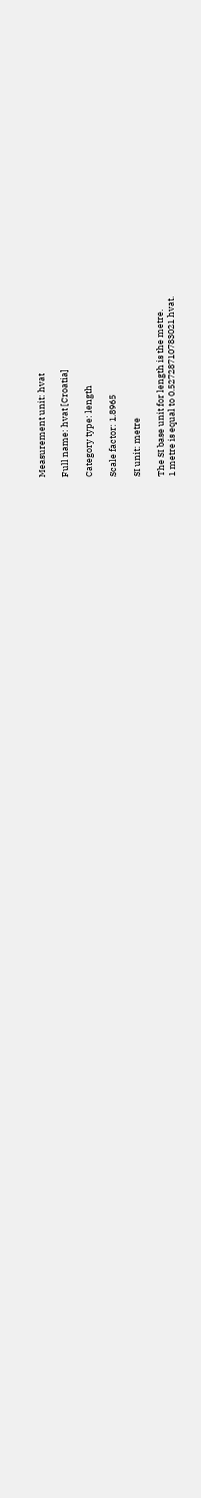Measurement unit: hvat

Full name: hvat [Croatia]

Category type: length

Scale factor: 1.8965

SI unit: metre

The SI base unit for length is the metre.
1 metre is equal to 0.52728710783021 hvat.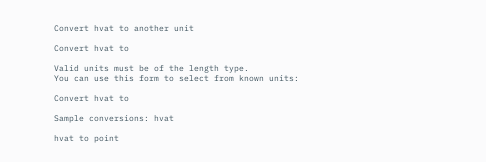Convert hvat to another unit

Convert hvat to

Valid units must be of the length type.
You can use this form to select from known units:

Convert hvat to

Sample conversions: hvat

hvat to point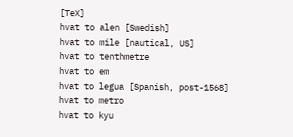[TeX]
hvat to alen [Swedish]
hvat to mile [nautical, US]
hvat to tenthmetre
hvat to em
hvat to legua [Spanish, post-1568]
hvat to metro
hvat to kyu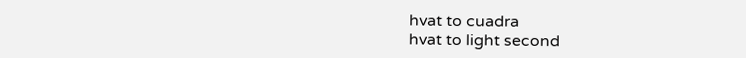hvat to cuadra
hvat to light second